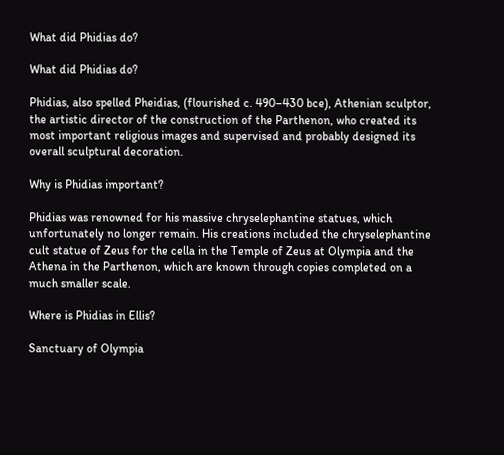What did Phidias do?

What did Phidias do?

Phidias, also spelled Pheidias, (flourished c. 490–430 bce), Athenian sculptor, the artistic director of the construction of the Parthenon, who created its most important religious images and supervised and probably designed its overall sculptural decoration.

Why is Phidias important?

Phidias was renowned for his massive chryselephantine statues, which unfortunately no longer remain. His creations included the chryselephantine cult statue of Zeus for the cella in the Temple of Zeus at Olympia and the Athena in the Parthenon, which are known through copies completed on a much smaller scale.

Where is Phidias in Ellis?

Sanctuary of Olympia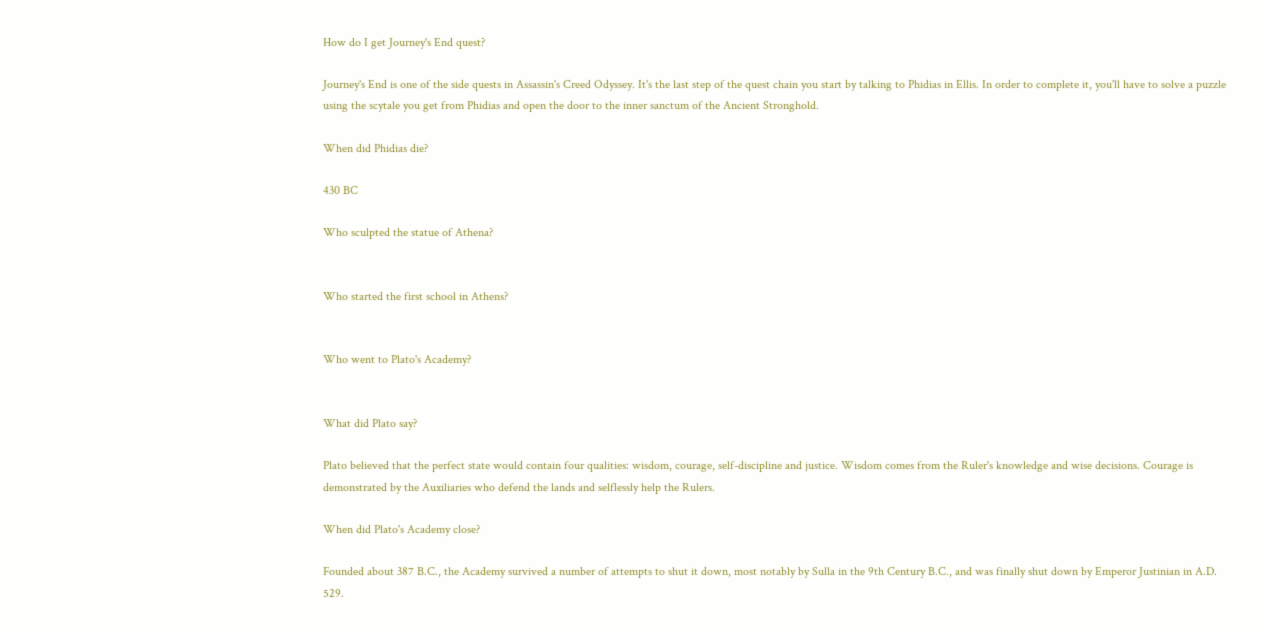How do I get Journey's End quest?

Journey's End is one of the side quests in Assassin's Creed Odyssey. It's the last step of the quest chain you start by talking to Phidias in Ellis. In order to complete it, you'll have to solve a puzzle using the scytale you get from Phidias and open the door to the inner sanctum of the Ancient Stronghold.

When did Phidias die?

430 BC

Who sculpted the statue of Athena?


Who started the first school in Athens?


Who went to Plato's Academy?


What did Plato say?

Plato believed that the perfect state would contain four qualities: wisdom, courage, self-discipline and justice. Wisdom comes from the Ruler's knowledge and wise decisions. Courage is demonstrated by the Auxiliaries who defend the lands and selflessly help the Rulers.

When did Plato's Academy close?

Founded about 387 B.C., the Academy survived a number of attempts to shut it down, most notably by Sulla in the 9th Century B.C., and was finally shut down by Emperor Justinian in A.D. 529.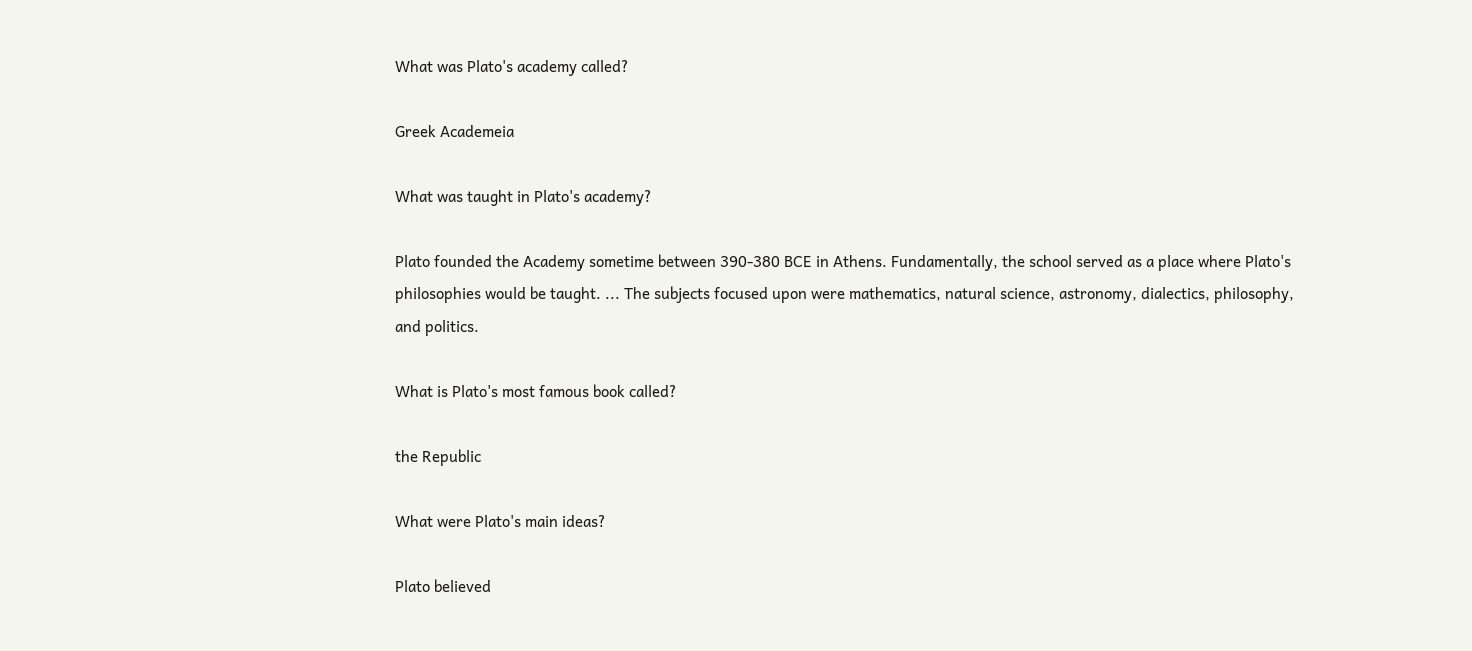What was Plato's academy called?

Greek Academeia

What was taught in Plato's academy?

Plato founded the Academy sometime between 390-380 BCE in Athens. Fundamentally, the school served as a place where Plato's philosophies would be taught. ... The subjects focused upon were mathematics, natural science, astronomy, dialectics, philosophy, and politics.

What is Plato's most famous book called?

the Republic

What were Plato's main ideas?

Plato believed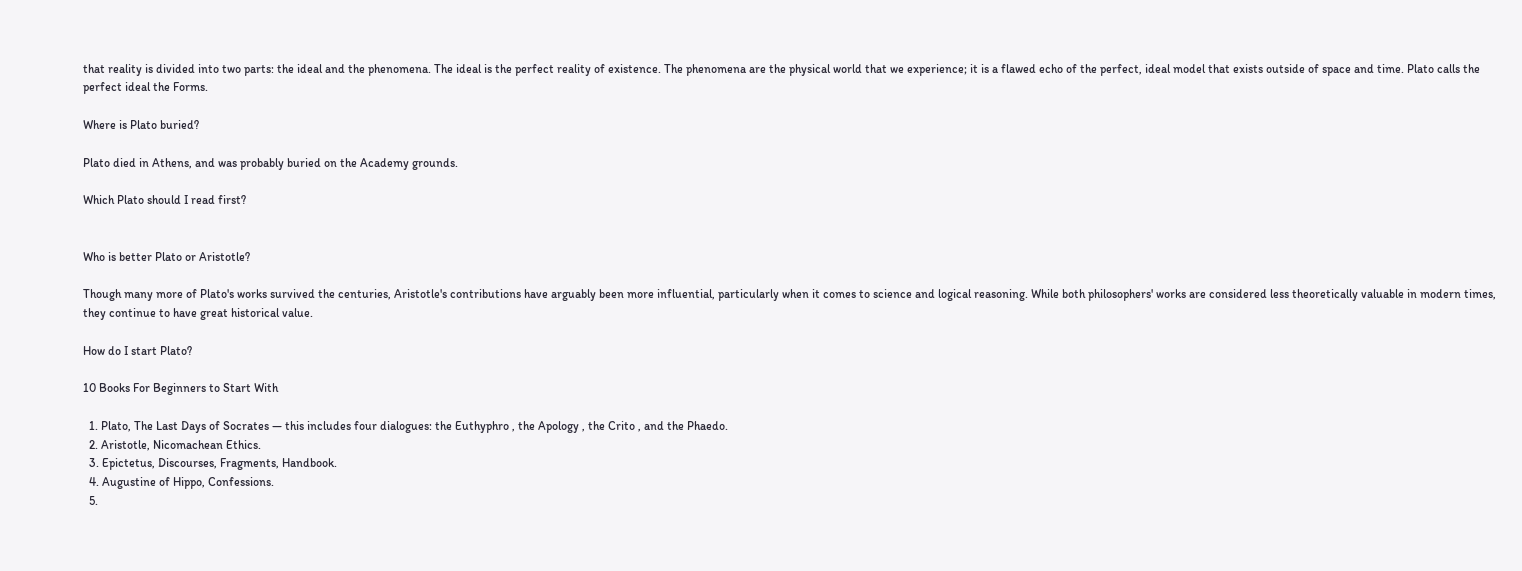that reality is divided into two parts: the ideal and the phenomena. The ideal is the perfect reality of existence. The phenomena are the physical world that we experience; it is a flawed echo of the perfect, ideal model that exists outside of space and time. Plato calls the perfect ideal the Forms.

Where is Plato buried?

Plato died in Athens, and was probably buried on the Academy grounds.

Which Plato should I read first?


Who is better Plato or Aristotle?

Though many more of Plato's works survived the centuries, Aristotle's contributions have arguably been more influential, particularly when it comes to science and logical reasoning. While both philosophers' works are considered less theoretically valuable in modern times, they continue to have great historical value.

How do I start Plato?

10 Books For Beginners to Start With

  1. Plato, The Last Days of Socrates — this includes four dialogues: the Euthyphro , the Apology , the Crito , and the Phaedo.
  2. Aristotle, Nicomachean Ethics.
  3. Epictetus, Discourses, Fragments, Handbook.
  4. Augustine of Hippo, Confessions.
  5.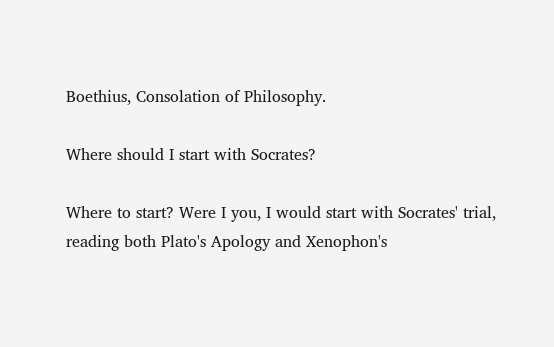Boethius, Consolation of Philosophy.

Where should I start with Socrates?

Where to start? Were I you, I would start with Socrates' trial, reading both Plato's Apology and Xenophon's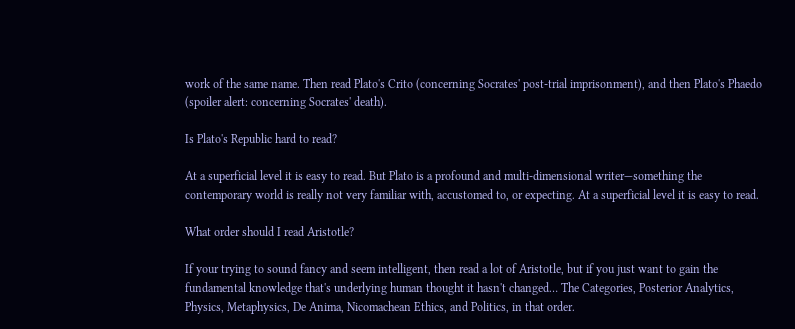work of the same name. Then read Plato's Crito (concerning Socrates' post-trial imprisonment), and then Plato's Phaedo (spoiler alert: concerning Socrates' death).

Is Plato's Republic hard to read?

At a superficial level it is easy to read. But Plato is a profound and multi-dimensional writer—something the contemporary world is really not very familiar with, accustomed to, or expecting. At a superficial level it is easy to read.

What order should I read Aristotle?

If your trying to sound fancy and seem intelligent, then read a lot of Aristotle, but if you just want to gain the fundamental knowledge that's underlying human thought it hasn't changed… The Categories, Posterior Analytics, Physics, Metaphysics, De Anima, Nicomachean Ethics, and Politics, in that order.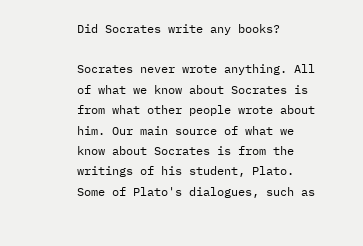Did Socrates write any books?

Socrates never wrote anything. All of what we know about Socrates is from what other people wrote about him. Our main source of what we know about Socrates is from the writings of his student, Plato. Some of Plato's dialogues, such as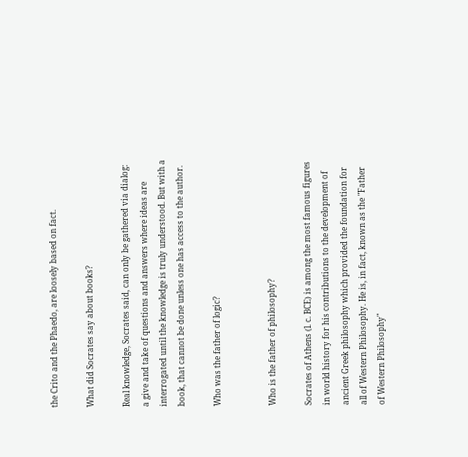the Crito and the Phaedo, are loosely based on fact.

What did Socrates say about books?

Real knowledge, Socrates said, can only be gathered via dialog: a give and take of questions and answers where ideas are interrogated until the knowledge is truly understood. But with a book, that cannot be done unless one has access to the author.

Who was the father of logic?


Who is the father of philosophy?

Socrates of Athens (l. c. BCE) is among the most famous figures in world history for his contributions to the development of ancient Greek philosophy which provided the foundation for all of Western Philosophy. He is, in fact, known as the "Father of Western Philosophy"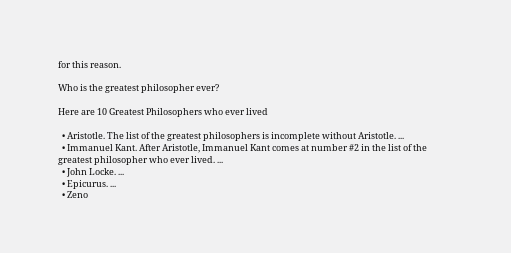for this reason.

Who is the greatest philosopher ever?

Here are 10 Greatest Philosophers who ever lived

  • Aristotle. The list of the greatest philosophers is incomplete without Aristotle. ...
  • Immanuel Kant. After Aristotle, Immanuel Kant comes at number #2 in the list of the greatest philosopher who ever lived. ...
  • John Locke. ...
  • Epicurus. ...
  • Zeno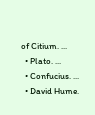of Citium. ...
  • Plato. ...
  • Confucius. ...
  • David Hume.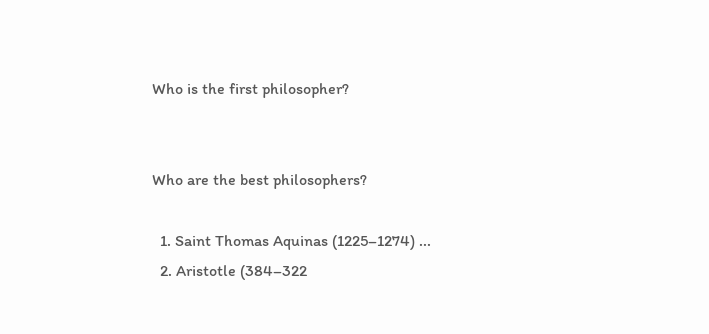Who is the first philosopher?


Who are the best philosophers?

  1. Saint Thomas Aquinas (1225–1274) ...
  2. Aristotle (384–322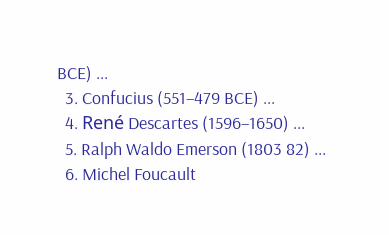BCE) ...
  3. Confucius (551–479 BCE) ...
  4. René Descartes (1596–1650) ...
  5. Ralph Waldo Emerson (1803 82) ...
  6. Michel Foucault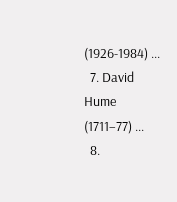(1926-1984) ...
  7. David Hume (1711–77) ...
  8.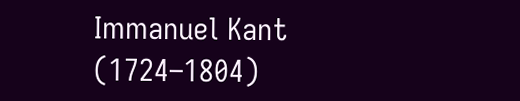Immanuel Kant (1724–1804)